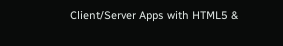Client/Server Apps with HTML5 &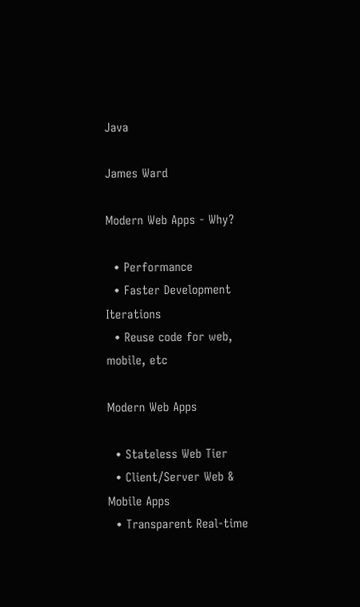Java

James Ward

Modern Web Apps - Why?

  • Performance
  • Faster Development Iterations
  • Reuse code for web, mobile, etc

Modern Web Apps

  • Stateless Web Tier
  • Client/Server Web & Mobile Apps
  • Transparent Real-time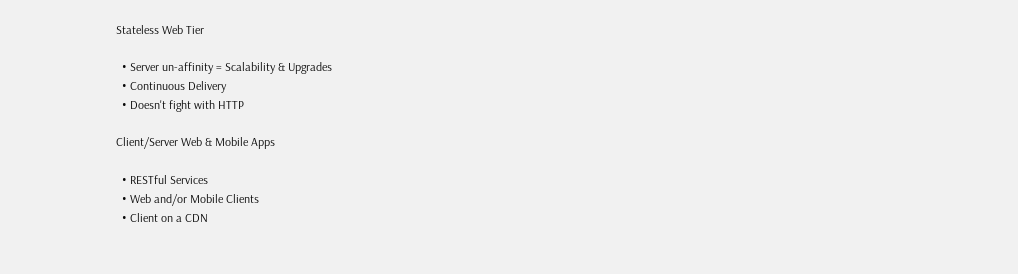Stateless Web Tier

  • Server un-affinity = Scalability & Upgrades
  • Continuous Delivery
  • Doesn't fight with HTTP

Client/Server Web & Mobile Apps

  • RESTful Services
  • Web and/or Mobile Clients
  • Client on a CDN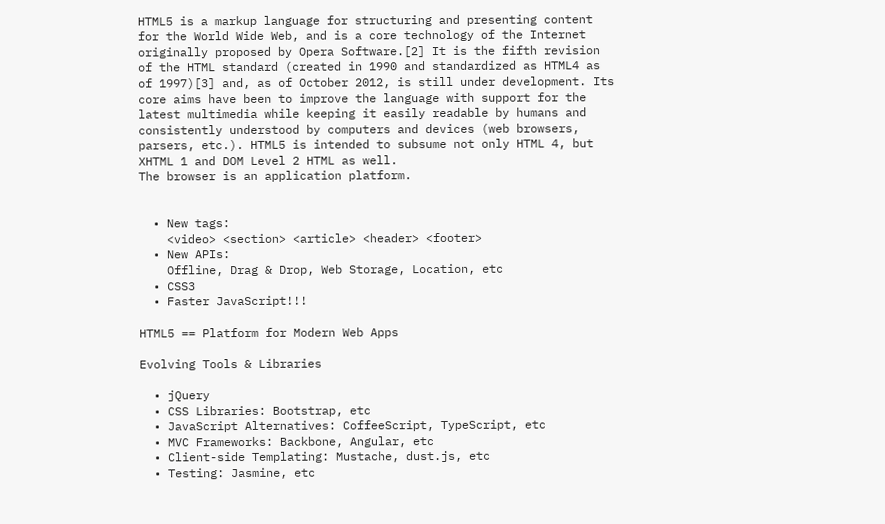HTML5 is a markup language for structuring and presenting content for the World Wide Web, and is a core technology of the Internet originally proposed by Opera Software.[2] It is the fifth revision of the HTML standard (created in 1990 and standardized as HTML4 as of 1997)[3] and, as of October 2012, is still under development. Its core aims have been to improve the language with support for the latest multimedia while keeping it easily readable by humans and consistently understood by computers and devices (web browsers, parsers, etc.). HTML5 is intended to subsume not only HTML 4, but XHTML 1 and DOM Level 2 HTML as well.
The browser is an application platform.


  • New tags:
    <video> <section> <article> <header> <footer>
  • New APIs:
    Offline, Drag & Drop, Web Storage, Location, etc
  • CSS3
  • Faster JavaScript!!!

HTML5 == Platform for Modern Web Apps

Evolving Tools & Libraries

  • jQuery
  • CSS Libraries: Bootstrap, etc
  • JavaScript Alternatives: CoffeeScript, TypeScript, etc
  • MVC Frameworks: Backbone, Angular, etc
  • Client-side Templating: Mustache, dust.js, etc
  • Testing: Jasmine, etc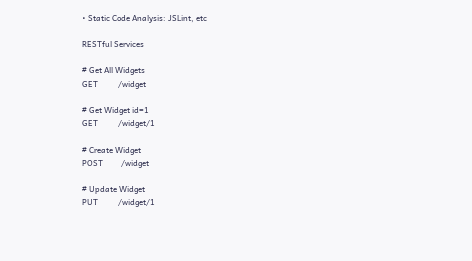• Static Code Analysis: JSLint, etc

RESTful Services

# Get All Widgets
GET          /widget

# Get Widget id=1
GET          /widget/1

# Create Widget
POST         /widget

# Update Widget
PUT          /widget/1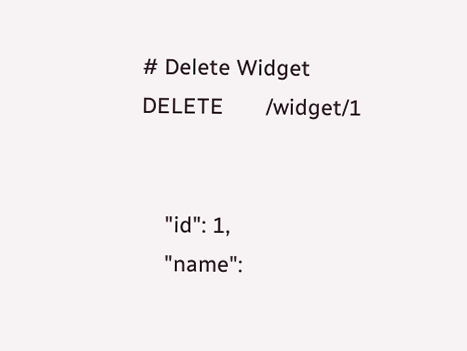# Delete Widget
DELETE       /widget/1


    "id": 1,
    "name":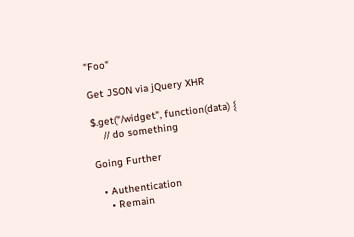"Foo"

Get JSON via jQuery XHR

$.get("/widget", function(data) {
    // do something

Going Further

  • Authentication
    • Remain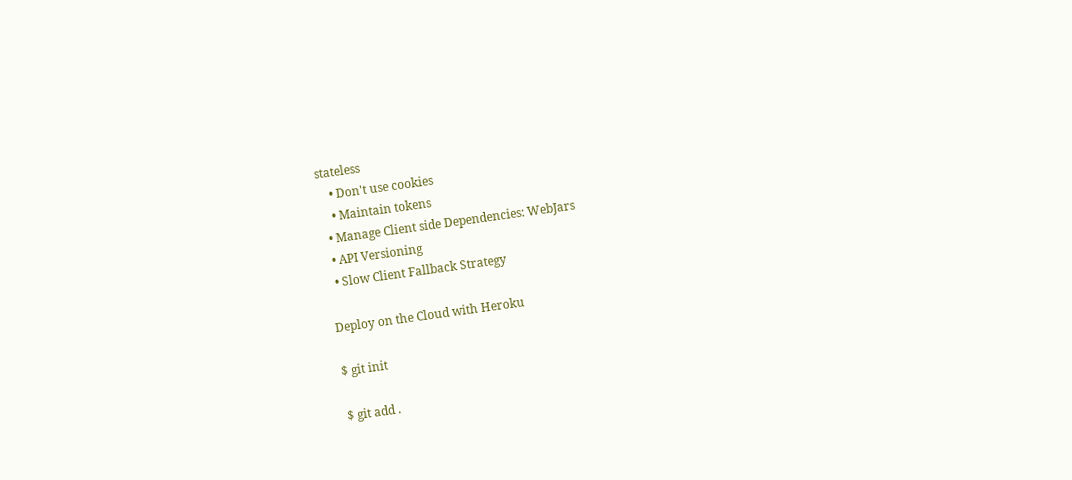stateless
    • Don't use cookies
    • Maintain tokens
  • Manage Client side Dependencies: WebJars
  • API Versioning
  • Slow Client Fallback Strategy

Deploy on the Cloud with Heroku

$ git init

$ git add .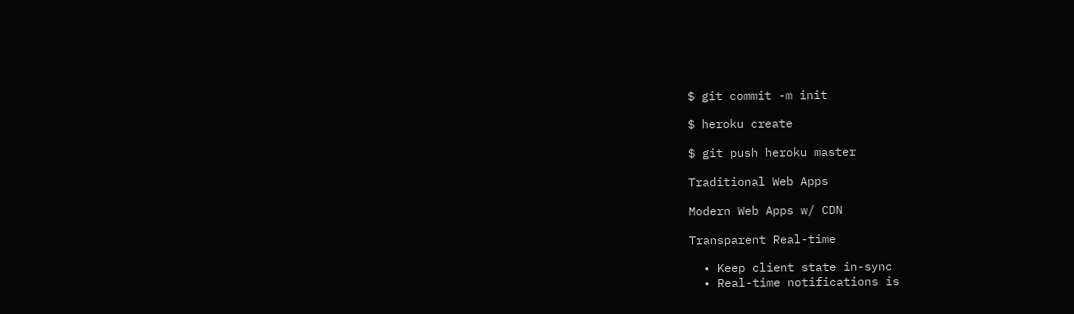$ git commit -m init

$ heroku create

$ git push heroku master

Traditional Web Apps

Modern Web Apps w/ CDN

Transparent Real-time

  • Keep client state in-sync
  • Real-time notifications is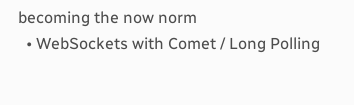becoming the now norm
  • WebSockets with Comet / Long Polling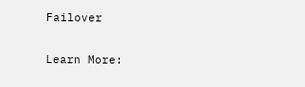Failover


Learn More: